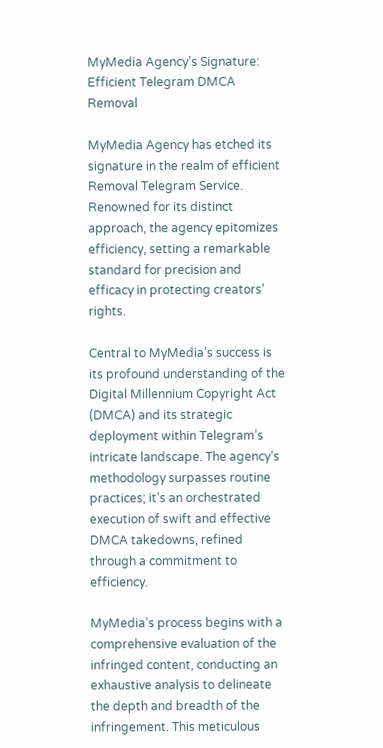MyMedia Agency’s Signature: Efficient Telegram DMCA Removal

MyMedia Agency has etched its signature in the realm of efficient Removal Telegram Service. Renowned for its distinct approach, the agency epitomizes efficiency, setting a remarkable standard for precision and efficacy in protecting creators’ rights.

Central to MyMedia’s success is its profound understanding of the Digital Millennium Copyright Act (DMCA) and its strategic deployment within Telegram’s intricate landscape. The agency’s methodology surpasses routine practices; it’s an orchestrated execution of swift and effective DMCA takedowns, refined through a commitment to efficiency.

MyMedia’s process begins with a comprehensive evaluation of the infringed content, conducting an exhaustive analysis to delineate the depth and breadth of the infringement. This meticulous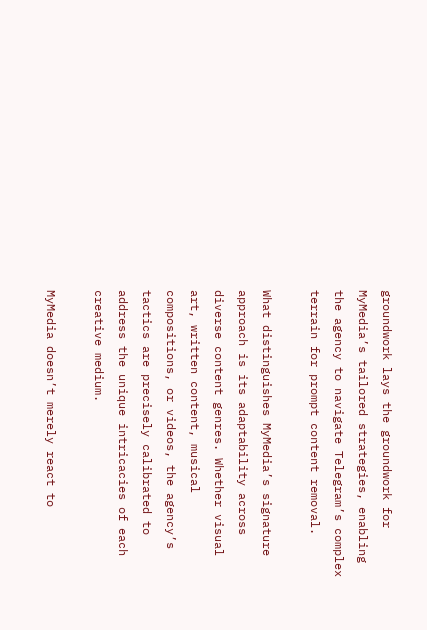groundwork lays the groundwork for MyMedia’s tailored strategies, enabling the agency to navigate Telegram’s complex terrain for prompt content removal.

What distinguishes MyMedia’s signature approach is its adaptability across diverse content genres. Whether visual art, written content, musical compositions, or videos, the agency’s tactics are precisely calibrated to address the unique intricacies of each creative medium.

MyMedia doesn’t merely react to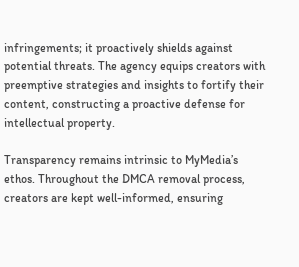infringements; it proactively shields against potential threats. The agency equips creators with preemptive strategies and insights to fortify their content, constructing a proactive defense for intellectual property.

Transparency remains intrinsic to MyMedia’s ethos. Throughout the DMCA removal process, creators are kept well-informed, ensuring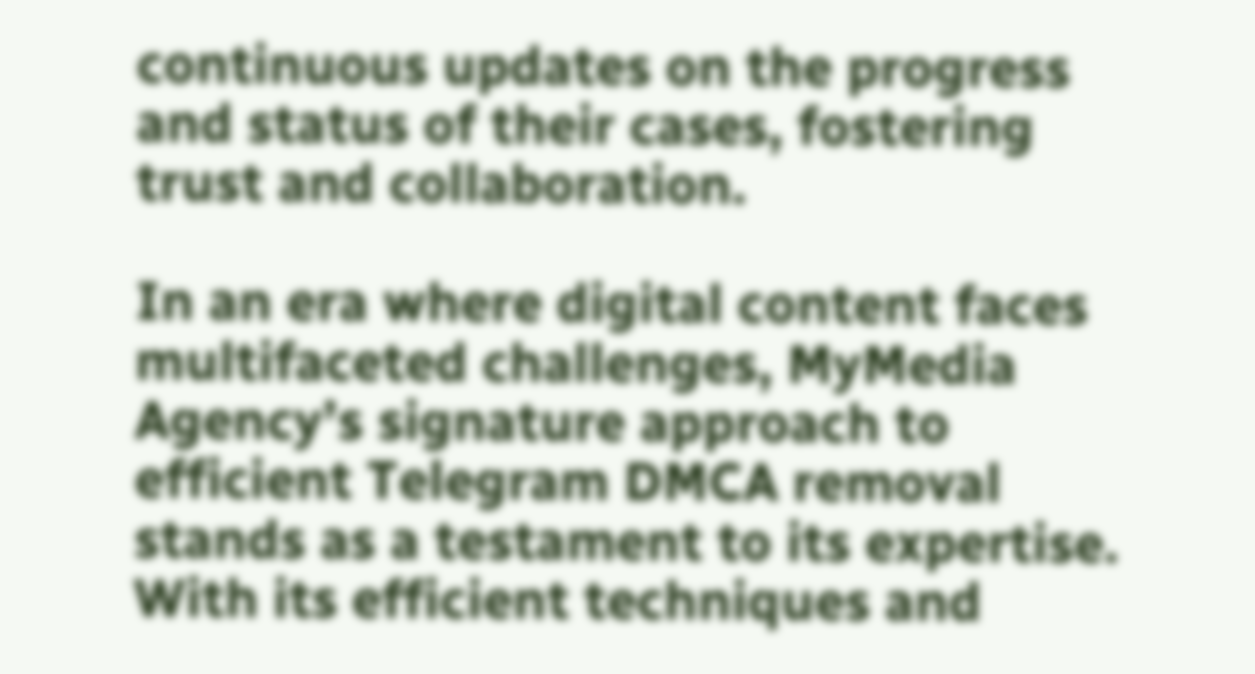continuous updates on the progress and status of their cases, fostering trust and collaboration.

In an era where digital content faces multifaceted challenges, MyMedia Agency’s signature approach to efficient Telegram DMCA removal stands as a testament to its expertise. With its efficient techniques and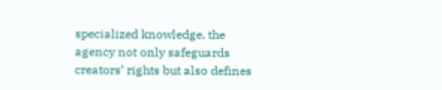specialized knowledge, the agency not only safeguards creators’ rights but also defines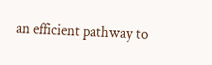an efficient pathway to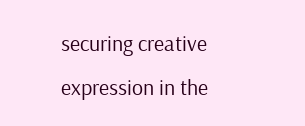securing creative expression in the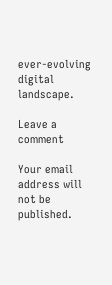ever-evolving digital landscape.

Leave a comment

Your email address will not be published.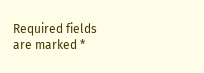Required fields are marked *